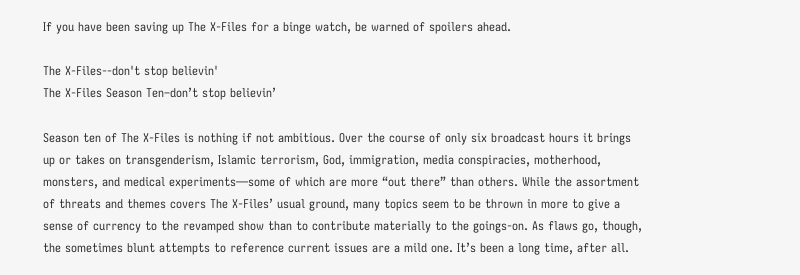If you have been saving up The X-Files for a binge watch, be warned of spoilers ahead.

The X-Files--don't stop believin'
The X-Files Season Ten–don’t stop believin’

Season ten of The X-Files is nothing if not ambitious. Over the course of only six broadcast hours it brings up or takes on transgenderism, Islamic terrorism, God, immigration, media conspiracies, motherhood, monsters, and medical experiments—some of which are more “out there” than others. While the assortment of threats and themes covers The X-Files’ usual ground, many topics seem to be thrown in more to give a sense of currency to the revamped show than to contribute materially to the goings-on. As flaws go, though, the sometimes blunt attempts to reference current issues are a mild one. It’s been a long time, after all.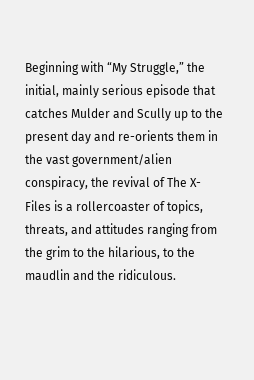Beginning with “My Struggle,” the initial, mainly serious episode that catches Mulder and Scully up to the present day and re-orients them in the vast government/alien conspiracy, the revival of The X-Files is a rollercoaster of topics, threats, and attitudes ranging from the grim to the hilarious, to the maudlin and the ridiculous.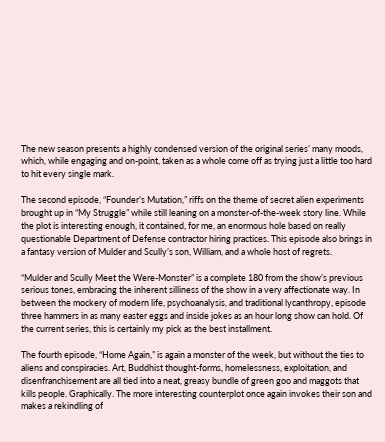The new season presents a highly condensed version of the original series’ many moods, which, while engaging and on-point, taken as a whole come off as trying just a little too hard to hit every single mark.

The second episode, “Founder’s Mutation,” riffs on the theme of secret alien experiments brought up in “My Struggle” while still leaning on a monster-of-the-week story line. While the plot is interesting enough, it contained, for me, an enormous hole based on really questionable Department of Defense contractor hiring practices. This episode also brings in a fantasy version of Mulder and Scully’s son, William, and a whole host of regrets.

“Mulder and Scully Meet the Were-Monster” is a complete 180 from the show’s previous serious tones, embracing the inherent silliness of the show in a very affectionate way. In between the mockery of modern life, psychoanalysis, and traditional lycanthropy, episode three hammers in as many easter eggs and inside jokes as an hour long show can hold. Of the current series, this is certainly my pick as the best installment.

The fourth episode, “Home Again,” is again a monster of the week, but without the ties to aliens and conspiracies. Art, Buddhist thought-forms, homelessness, exploitation, and disenfranchisement are all tied into a neat, greasy bundle of green goo and maggots that kills people. Graphically. The more interesting counterplot once again invokes their son and makes a rekindling of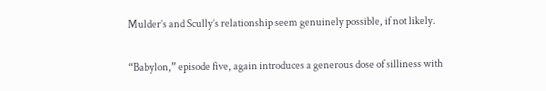Mulder’s and Scully’s relationship seem genuinely possible, if not likely.

“Babylon,” episode five, again introduces a generous dose of silliness with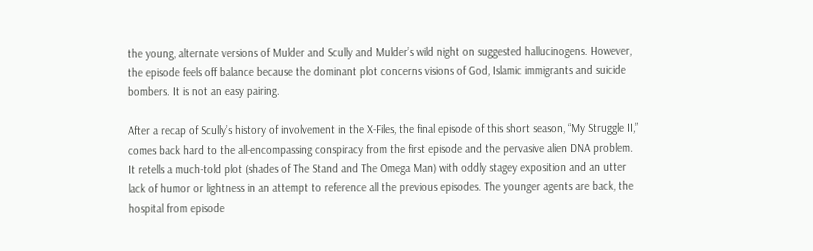the young, alternate versions of Mulder and Scully and Mulder’s wild night on suggested hallucinogens. However, the episode feels off balance because the dominant plot concerns visions of God, Islamic immigrants and suicide bombers. It is not an easy pairing.

After a recap of Scully’s history of involvement in the X-Files, the final episode of this short season, “My Struggle II,” comes back hard to the all-encompassing conspiracy from the first episode and the pervasive alien DNA problem. It retells a much-told plot (shades of The Stand and The Omega Man) with oddly stagey exposition and an utter lack of humor or lightness in an attempt to reference all the previous episodes. The younger agents are back, the hospital from episode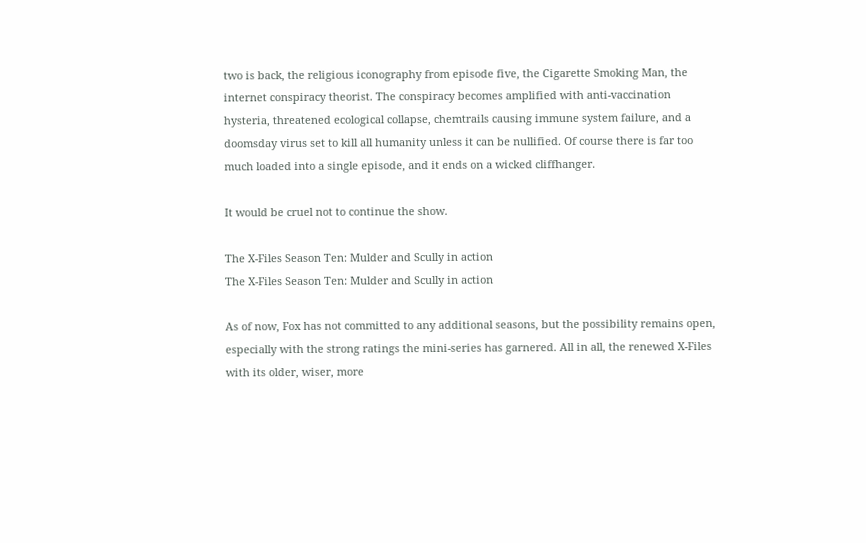two is back, the religious iconography from episode five, the Cigarette Smoking Man, the internet conspiracy theorist. The conspiracy becomes amplified with anti-vaccination hysteria, threatened ecological collapse, chemtrails causing immune system failure, and a doomsday virus set to kill all humanity unless it can be nullified. Of course there is far too much loaded into a single episode, and it ends on a wicked cliffhanger.

It would be cruel not to continue the show.

The X-Files Season Ten: Mulder and Scully in action
The X-Files Season Ten: Mulder and Scully in action

As of now, Fox has not committed to any additional seasons, but the possibility remains open, especially with the strong ratings the mini-series has garnered. All in all, the renewed X-Files with its older, wiser, more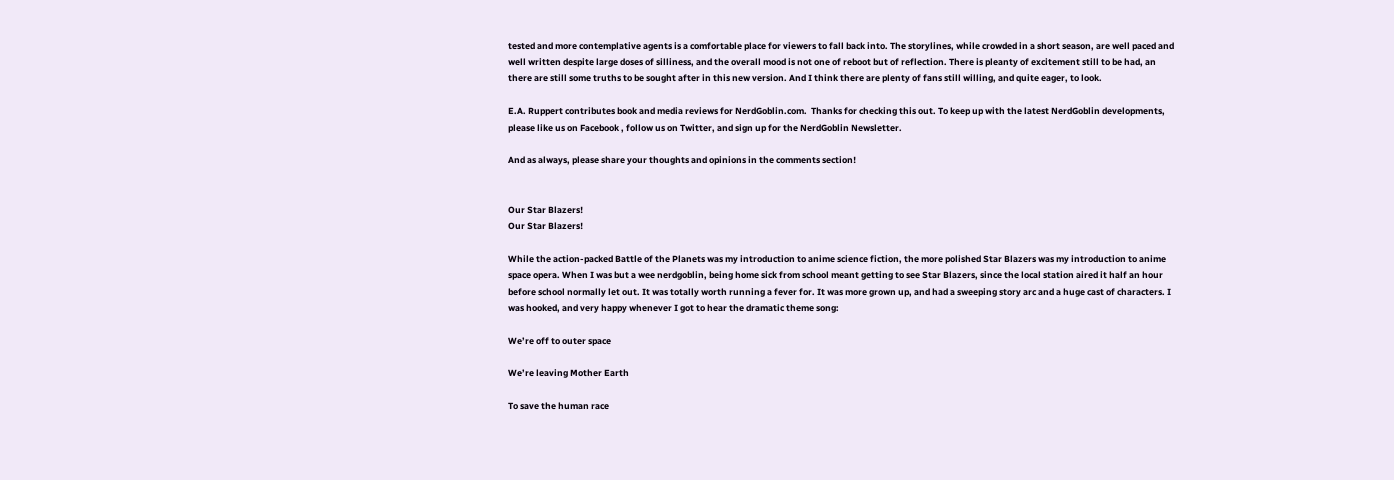tested and more contemplative agents is a comfortable place for viewers to fall back into. The storylines, while crowded in a short season, are well paced and well written despite large doses of silliness, and the overall mood is not one of reboot but of reflection. There is pleanty of excitement still to be had, an there are still some truths to be sought after in this new version. And I think there are plenty of fans still willing, and quite eager, to look.

E.A. Ruppert contributes book and media reviews for NerdGoblin.com.  Thanks for checking this out. To keep up with the latest NerdGoblin developments, please like us on Facebook , follow us on Twitter, and sign up for the NerdGoblin Newsletter.

And as always, please share your thoughts and opinions in the comments section!


Our Star Blazers!
Our Star Blazers!

While the action-packed Battle of the Planets was my introduction to anime science fiction, the more polished Star Blazers was my introduction to anime space opera. When I was but a wee nerdgoblin, being home sick from school meant getting to see Star Blazers, since the local station aired it half an hour before school normally let out. It was totally worth running a fever for. It was more grown up, and had a sweeping story arc and a huge cast of characters. I was hooked, and very happy whenever I got to hear the dramatic theme song:

We’re off to outer space

We’re leaving Mother Earth

To save the human race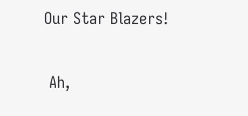Our Star Blazers!

 Ah,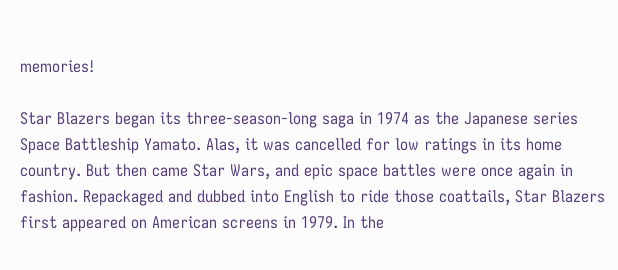memories!

Star Blazers began its three-season-long saga in 1974 as the Japanese series Space Battleship Yamato. Alas, it was cancelled for low ratings in its home country. But then came Star Wars, and epic space battles were once again in fashion. Repackaged and dubbed into English to ride those coattails, Star Blazers first appeared on American screens in 1979. In the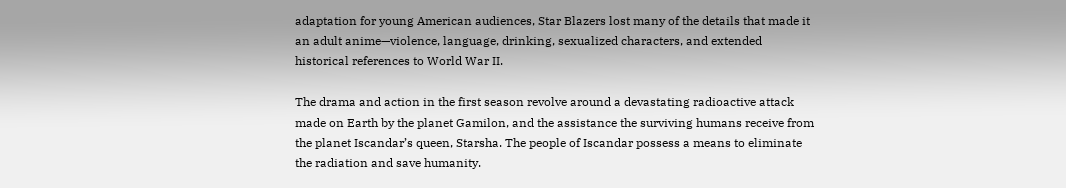adaptation for young American audiences, Star Blazers lost many of the details that made it an adult anime—violence, language, drinking, sexualized characters, and extended historical references to World War II.

The drama and action in the first season revolve around a devastating radioactive attack made on Earth by the planet Gamilon, and the assistance the surviving humans receive from the planet Iscandar’s queen, Starsha. The people of Iscandar possess a means to eliminate the radiation and save humanity.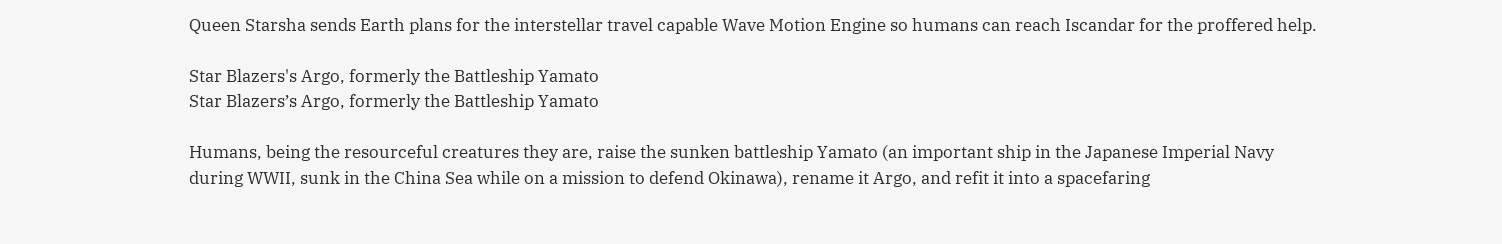Queen Starsha sends Earth plans for the interstellar travel capable Wave Motion Engine so humans can reach Iscandar for the proffered help.

Star Blazers's Argo, formerly the Battleship Yamato
Star Blazers’s Argo, formerly the Battleship Yamato

Humans, being the resourceful creatures they are, raise the sunken battleship Yamato (an important ship in the Japanese Imperial Navy during WWII, sunk in the China Sea while on a mission to defend Okinawa), rename it Argo, and refit it into a spacefaring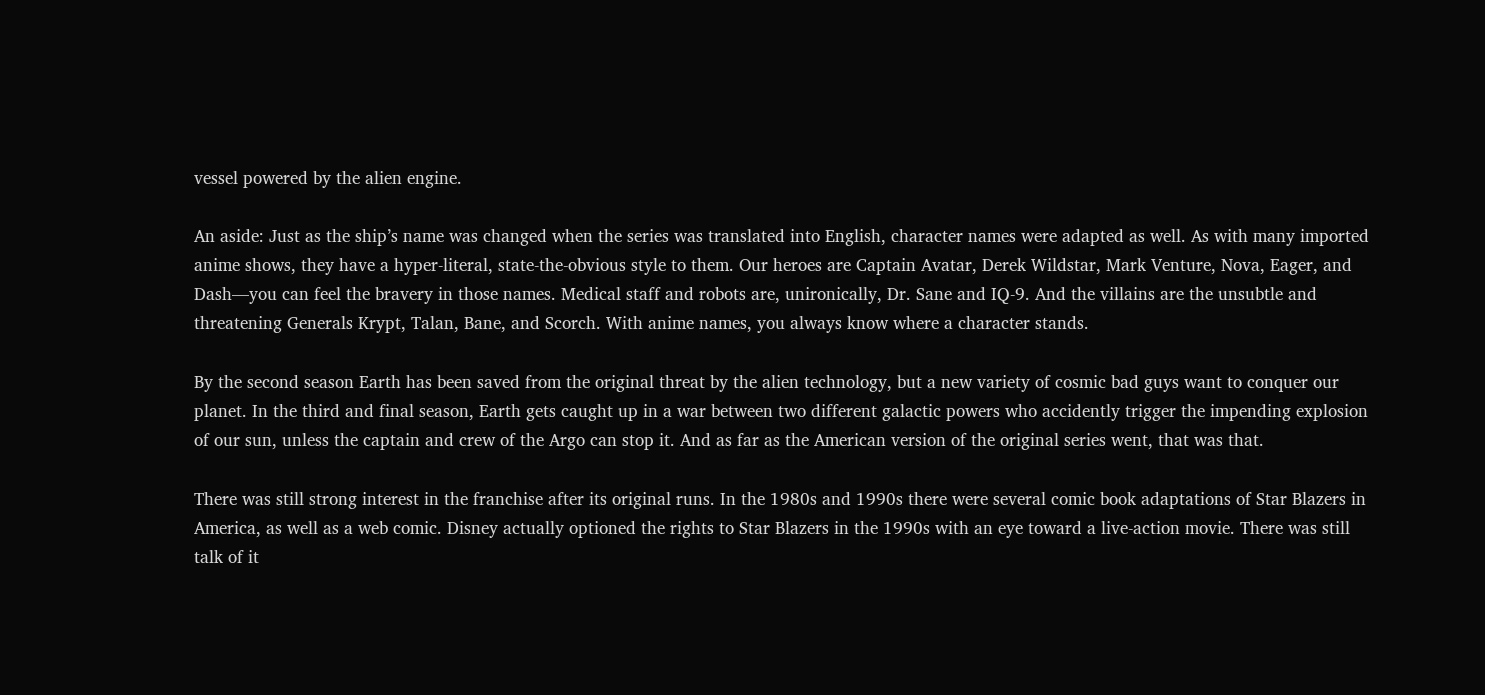vessel powered by the alien engine.

An aside: Just as the ship’s name was changed when the series was translated into English, character names were adapted as well. As with many imported anime shows, they have a hyper-literal, state-the-obvious style to them. Our heroes are Captain Avatar, Derek Wildstar, Mark Venture, Nova, Eager, and Dash—you can feel the bravery in those names. Medical staff and robots are, unironically, Dr. Sane and IQ-9. And the villains are the unsubtle and threatening Generals Krypt, Talan, Bane, and Scorch. With anime names, you always know where a character stands.

By the second season Earth has been saved from the original threat by the alien technology, but a new variety of cosmic bad guys want to conquer our planet. In the third and final season, Earth gets caught up in a war between two different galactic powers who accidently trigger the impending explosion of our sun, unless the captain and crew of the Argo can stop it. And as far as the American version of the original series went, that was that.

There was still strong interest in the franchise after its original runs. In the 1980s and 1990s there were several comic book adaptations of Star Blazers in America, as well as a web comic. Disney actually optioned the rights to Star Blazers in the 1990s with an eye toward a live-action movie. There was still talk of it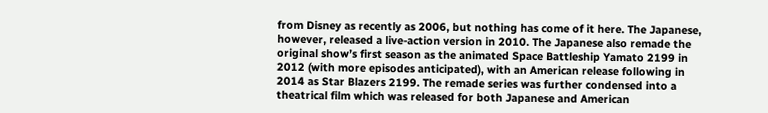from Disney as recently as 2006, but nothing has come of it here. The Japanese, however, released a live-action version in 2010. The Japanese also remade the original show’s first season as the animated Space Battleship Yamato 2199 in 2012 (with more episodes anticipated), with an American release following in 2014 as Star Blazers 2199. The remade series was further condensed into a theatrical film which was released for both Japanese and American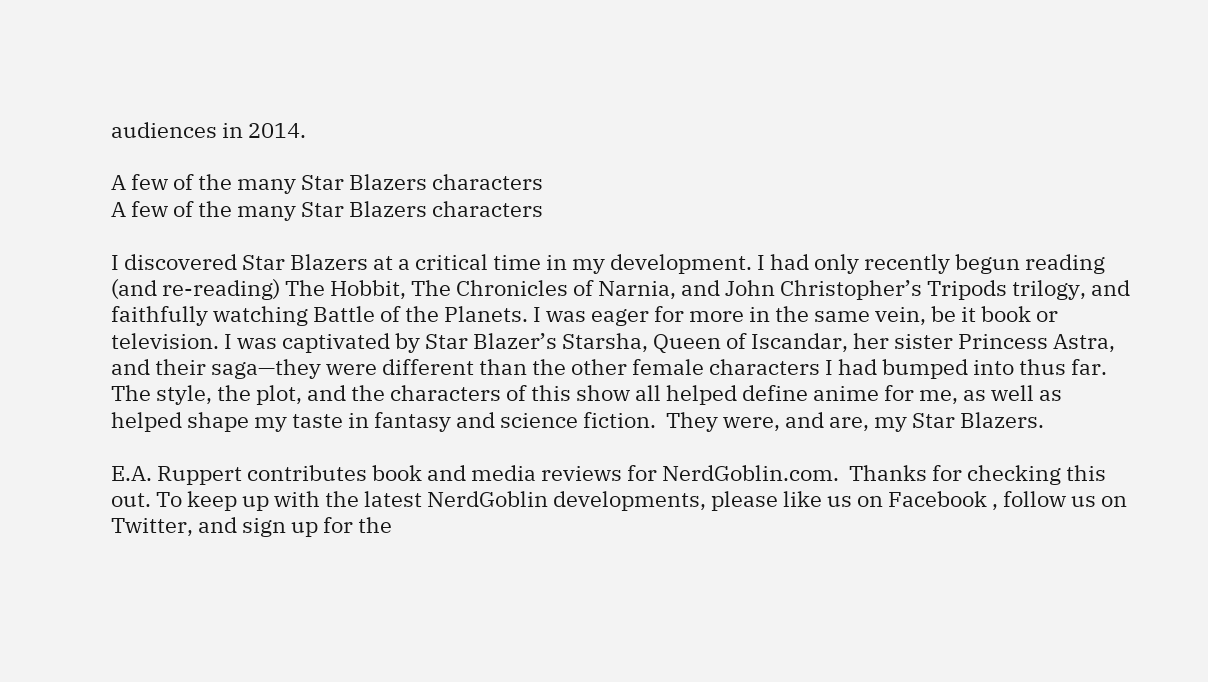audiences in 2014.

A few of the many Star Blazers characters
A few of the many Star Blazers characters

I discovered Star Blazers at a critical time in my development. I had only recently begun reading (and re-reading) The Hobbit, The Chronicles of Narnia, and John Christopher’s Tripods trilogy, and faithfully watching Battle of the Planets. I was eager for more in the same vein, be it book or television. I was captivated by Star Blazer’s Starsha, Queen of Iscandar, her sister Princess Astra, and their saga—they were different than the other female characters I had bumped into thus far. The style, the plot, and the characters of this show all helped define anime for me, as well as helped shape my taste in fantasy and science fiction.  They were, and are, my Star Blazers.

E.A. Ruppert contributes book and media reviews for NerdGoblin.com.  Thanks for checking this out. To keep up with the latest NerdGoblin developments, please like us on Facebook , follow us on Twitter, and sign up for the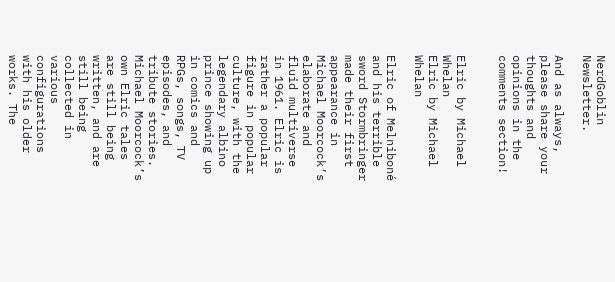NerdGoblin Newsletter.

And as always, please share your thoughts and opinions in the comments section!


Elric by Michael Whelan
Elric by Michael Whelan

Elric of Melniboné and his terrible sword Stormbringer made their first appearance in  Michael Moorcock’s  elaborate and fluid multiverse in 1961. Elric is rather a popular figure in popular culture, with the legendary albino prince showing up in comics and RPGs, songs, TV episodes, and tribute stories. Michael Moorcock’s own Elric tales are still being written, and are still being collected in various configurations with his older works. The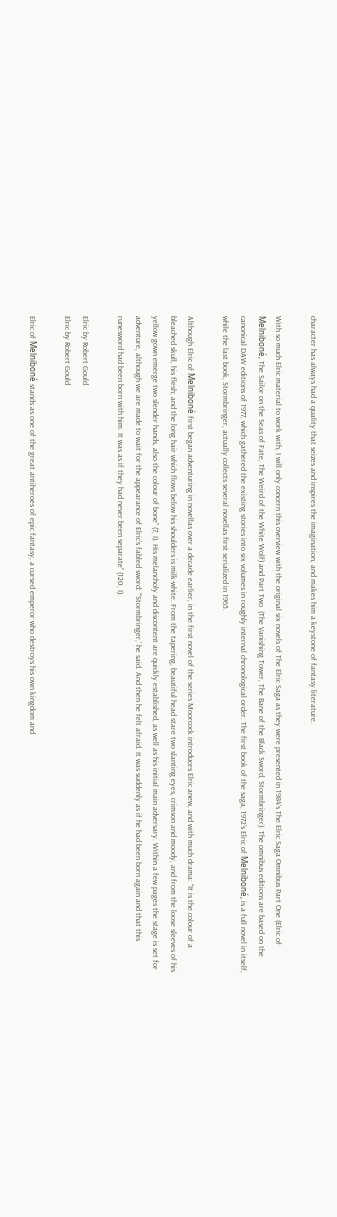character has always had a quality that seizes and inspires the imagination, and makes him a keystone of fantasy literature.

With so much Elric material to work with, I will only concern this overview with the original six novels of The Elric Saga as they were presented in 1984’s The Elric Saga Omnibus Part One (Elric of Melniboné, The Sailor on the Seas of Fate, The Weird of the White Wolf) and Part Two  (The Vanishing Tower, The Bane of the Black Sword, Stormbringer). The omnibus editions are based on the canonical DAW editions of 1977, which gathered the existing stories into six volumes in roughly internal chronological order. The first book of the saga, 1972’s Elric of Melniboné, is a full novel in itself, while the last book, Stormbringer, actually collects several novellas first serialized in 1965.

Although Elric of Melniboné first began adventuring in novellas over a decade earlier, in the first novel of the series Moorcock introduces Elric anew, and with much drama: “It is the colour of a bleached skull, his flesh; and the long hair which flows below his shoulders is milk-white. From the tapering, beautiful head stare two slanting eyes, crimson and moody, and from the loose sleeves of his yellow gown emerge two slender hands, also the colour of bone” (7, I). His melancholy and discontent are quickly established, as well as his initial main adversary. Within a few pages the stage is set for adventure, although we are made to wait for the appearance of Elric’s fabled sword: “’Stormbringer,’ he said. And then he felt afraid. It was suddenly as if he had been born again and that this runesword had been born with him. It was as if they had never been separate” (120, I).

Elric by Robert Gould
Elric by Robert Gould

Elric of Melniboné stands as one of the great antiheroes of epic fantasy, a cursed emperor who destroys his own kingdom and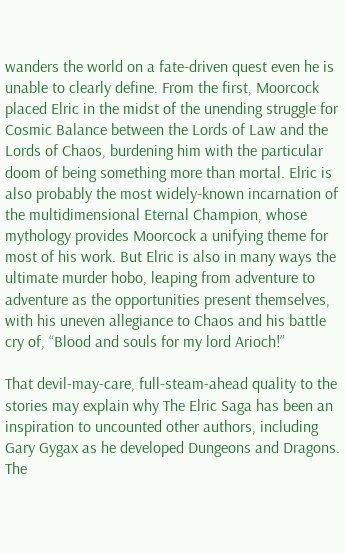wanders the world on a fate-driven quest even he is unable to clearly define. From the first, Moorcock placed Elric in the midst of the unending struggle for Cosmic Balance between the Lords of Law and the Lords of Chaos, burdening him with the particular doom of being something more than mortal. Elric is also probably the most widely-known incarnation of the multidimensional Eternal Champion, whose mythology provides Moorcock a unifying theme for most of his work. But Elric is also in many ways the ultimate murder hobo, leaping from adventure to adventure as the opportunities present themselves, with his uneven allegiance to Chaos and his battle cry of, “Blood and souls for my lord Arioch!”

That devil-may-care, full-steam-ahead quality to the stories may explain why The Elric Saga has been an inspiration to uncounted other authors, including Gary Gygax as he developed Dungeons and Dragons. The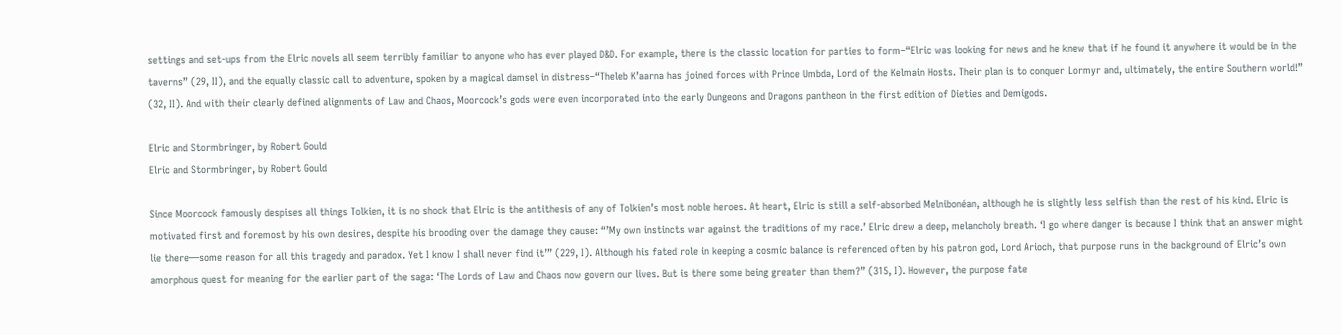settings and set-ups from the Elric novels all seem terribly familiar to anyone who has ever played D&D. For example, there is the classic location for parties to form–“Elric was looking for news and he knew that if he found it anywhere it would be in the taverns” (29, II), and the equally classic call to adventure, spoken by a magical damsel in distress–“Theleb K’aarna has joined forces with Prince Umbda, Lord of the Kelmain Hosts. Their plan is to conquer Lormyr and, ultimately, the entire Southern world!” (32, II). And with their clearly defined alignments of Law and Chaos, Moorcock’s gods were even incorporated into the early Dungeons and Dragons pantheon in the first edition of Dieties and Demigods.

Elric and Stormbringer, by Robert Gould
Elric and Stormbringer, by Robert Gould

Since Moorcock famously despises all things Tolkien, it is no shock that Elric is the antithesis of any of Tolkien’s most noble heroes. At heart, Elric is still a self-absorbed Melnibonéan, although he is slightly less selfish than the rest of his kind. Elric is motivated first and foremost by his own desires, despite his brooding over the damage they cause: “’My own instincts war against the traditions of my race.’ Elric drew a deep, melancholy breath. ‘I go where danger is because I think that an answer might lie there—some reason for all this tragedy and paradox. Yet I know I shall never find it’” (229, I). Although his fated role in keeping a cosmic balance is referenced often by his patron god, Lord Arioch, that purpose runs in the background of Elric’s own amorphous quest for meaning for the earlier part of the saga: ‘The Lords of Law and Chaos now govern our lives. But is there some being greater than them?” (315, I). However, the purpose fate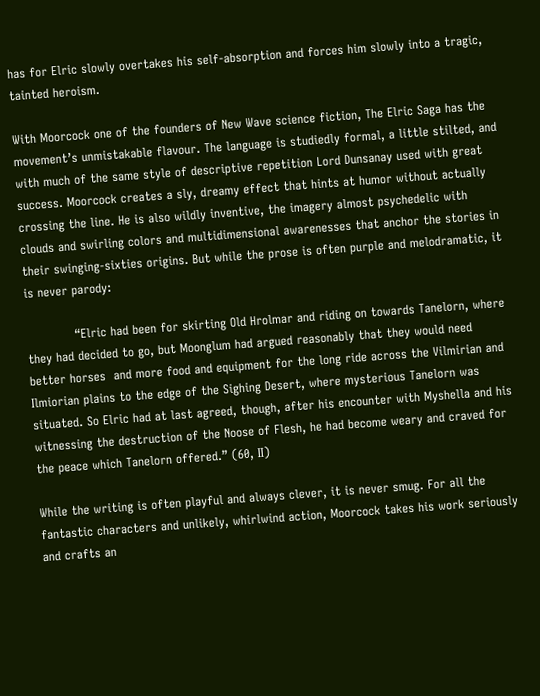has for Elric slowly overtakes his self-absorption and forces him slowly into a tragic, tainted heroism.

With Moorcock one of the founders of New Wave science fiction, The Elric Saga has the movement’s unmistakable flavour. The language is studiedly formal, a little stilted, and with much of the same style of descriptive repetition Lord Dunsanay used with great success. Moorcock creates a sly, dreamy effect that hints at humor without actually crossing the line. He is also wildly inventive, the imagery almost psychedelic with clouds and swirling colors and multidimensional awarenesses that anchor the stories in their swinging-sixties origins. But while the prose is often purple and melodramatic, it is never parody:

            “Elric had been for skirting Old Hrolmar and riding on towards Tanelorn, where they had decided to go, but Moonglum had argued reasonably that they would need better horses  and more food and equipment for the long ride across the Vilmirian and Ilmiorian plains to the edge of the Sighing Desert, where mysterious Tanelorn was situated. So Elric had at last agreed, though, after his encounter with Myshella and his witnessing the destruction of the Noose of Flesh, he had become weary and craved for the peace which Tanelorn offered.” (60, II)

While the writing is often playful and always clever, it is never smug. For all the fantastic characters and unlikely, whirlwind action, Moorcock takes his work seriously and crafts an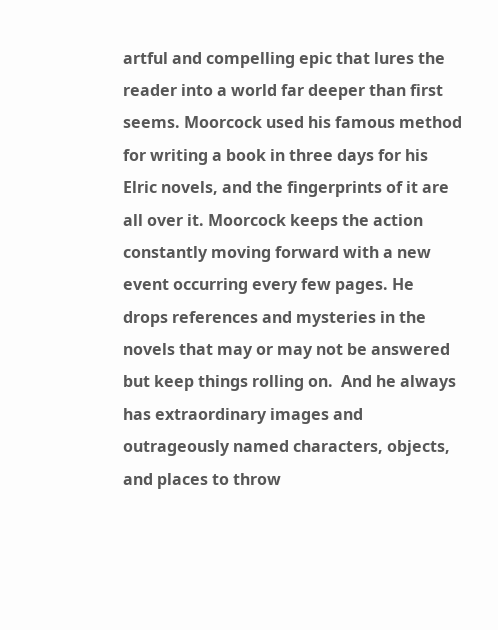artful and compelling epic that lures the reader into a world far deeper than first seems. Moorcock used his famous method for writing a book in three days for his Elric novels, and the fingerprints of it are all over it. Moorcock keeps the action constantly moving forward with a new event occurring every few pages. He drops references and mysteries in the novels that may or may not be answered but keep things rolling on.  And he always has extraordinary images and outrageously named characters, objects, and places to throw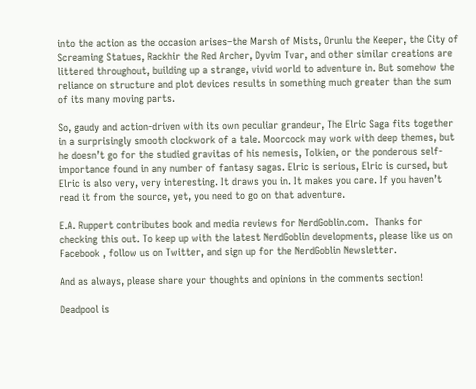into the action as the occasion arises–the Marsh of Mists, Orunlu the Keeper, the City of Screaming Statues, Rackhir the Red Archer, Dyvim Tvar, and other similar creations are littered throughout, building up a strange, vivid world to adventure in. But somehow the reliance on structure and plot devices results in something much greater than the sum of its many moving parts.

So, gaudy and action-driven with its own peculiar grandeur, The Elric Saga fits together in a surprisingly smooth clockwork of a tale. Moorcock may work with deep themes, but he doesn’t go for the studied gravitas of his nemesis, Tolkien, or the ponderous self-importance found in any number of fantasy sagas. Elric is serious, Elric is cursed, but Elric is also very, very interesting. It draws you in. It makes you care. If you haven’t read it from the source, yet, you need to go on that adventure.

E.A. Ruppert contributes book and media reviews for NerdGoblin.com.  Thanks for checking this out. To keep up with the latest NerdGoblin developments, please like us on Facebook , follow us on Twitter, and sign up for the NerdGoblin Newsletter.

And as always, please share your thoughts and opinions in the comments section!

Deadpool is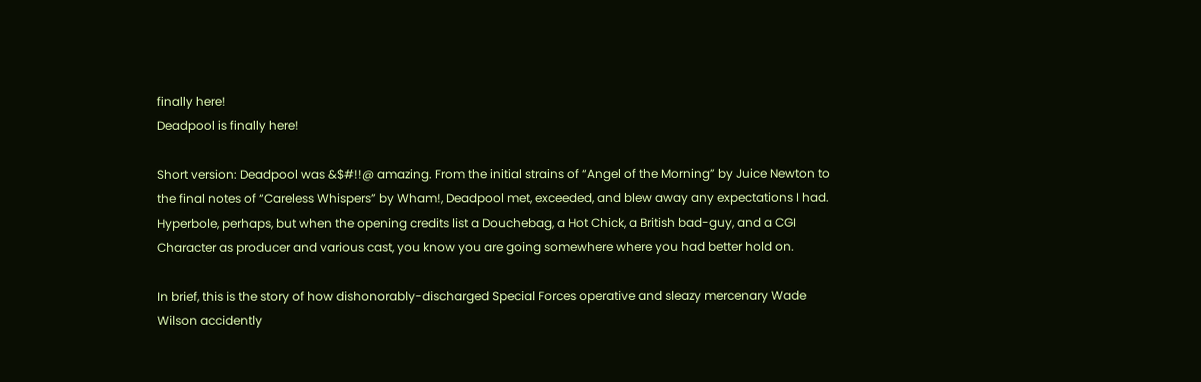finally here!
Deadpool is finally here!

Short version: Deadpool was &$#!!@ amazing. From the initial strains of “Angel of the Morning” by Juice Newton to the final notes of “Careless Whispers” by Wham!, Deadpool met, exceeded, and blew away any expectations I had. Hyperbole, perhaps, but when the opening credits list a Douchebag, a Hot Chick, a British bad-guy, and a CGI Character as producer and various cast, you know you are going somewhere where you had better hold on.

In brief, this is the story of how dishonorably-discharged Special Forces operative and sleazy mercenary Wade Wilson accidently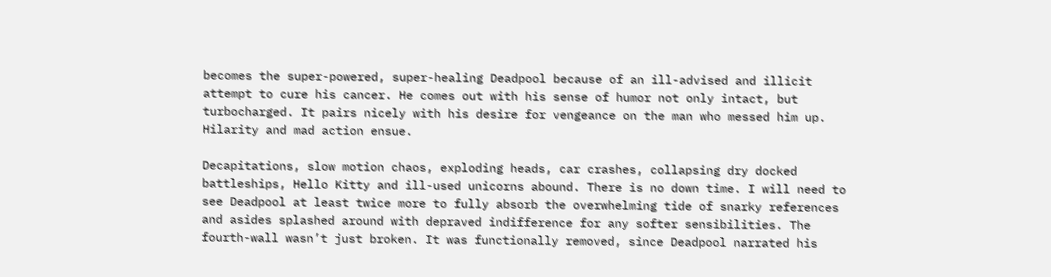becomes the super-powered, super-healing Deadpool because of an ill-advised and illicit attempt to cure his cancer. He comes out with his sense of humor not only intact, but turbocharged. It pairs nicely with his desire for vengeance on the man who messed him up. Hilarity and mad action ensue.

Decapitations, slow motion chaos, exploding heads, car crashes, collapsing dry docked battleships, Hello Kitty and ill-used unicorns abound. There is no down time. I will need to see Deadpool at least twice more to fully absorb the overwhelming tide of snarky references and asides splashed around with depraved indifference for any softer sensibilities. The fourth-wall wasn’t just broken. It was functionally removed, since Deadpool narrated his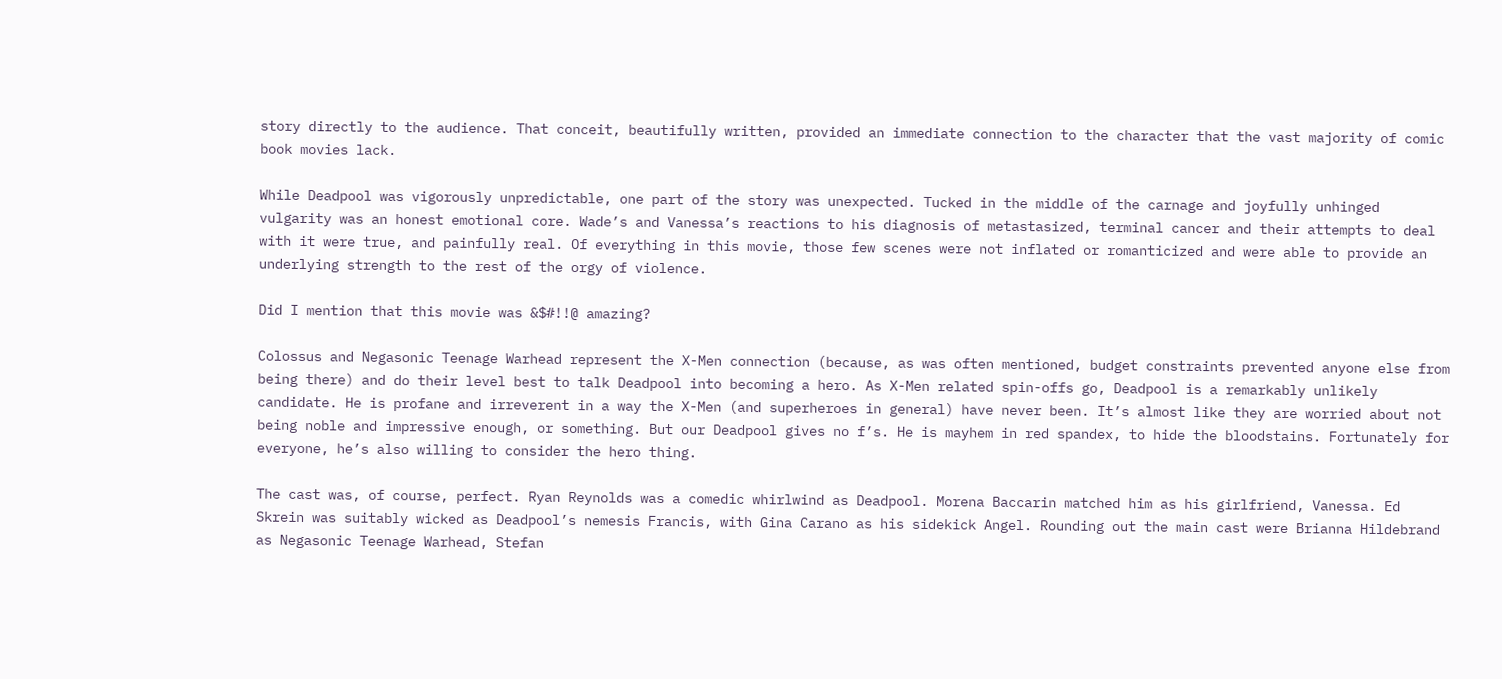story directly to the audience. That conceit, beautifully written, provided an immediate connection to the character that the vast majority of comic book movies lack.

While Deadpool was vigorously unpredictable, one part of the story was unexpected. Tucked in the middle of the carnage and joyfully unhinged vulgarity was an honest emotional core. Wade’s and Vanessa’s reactions to his diagnosis of metastasized, terminal cancer and their attempts to deal with it were true, and painfully real. Of everything in this movie, those few scenes were not inflated or romanticized and were able to provide an underlying strength to the rest of the orgy of violence.

Did I mention that this movie was &$#!!@ amazing?

Colossus and Negasonic Teenage Warhead represent the X-Men connection (because, as was often mentioned, budget constraints prevented anyone else from being there) and do their level best to talk Deadpool into becoming a hero. As X-Men related spin-offs go, Deadpool is a remarkably unlikely candidate. He is profane and irreverent in a way the X-Men (and superheroes in general) have never been. It’s almost like they are worried about not being noble and impressive enough, or something. But our Deadpool gives no f’s. He is mayhem in red spandex, to hide the bloodstains. Fortunately for everyone, he’s also willing to consider the hero thing.

The cast was, of course, perfect. Ryan Reynolds was a comedic whirlwind as Deadpool. Morena Baccarin matched him as his girlfriend, Vanessa. Ed Skrein was suitably wicked as Deadpool’s nemesis Francis, with Gina Carano as his sidekick Angel. Rounding out the main cast were Brianna Hildebrand as Negasonic Teenage Warhead, Stefan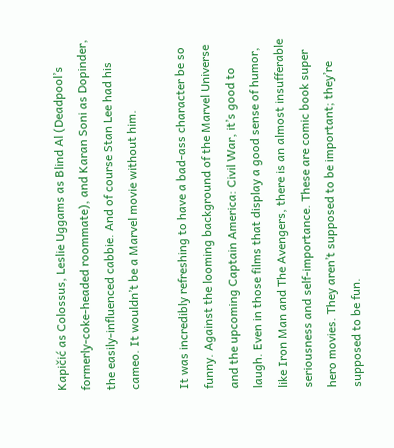Kapičić as Colossus, Leslie Uggams as Blind Al (Deadpool’s formerly-coke-headed roommate), and Karan Soni as Dopinder, the easily-influenced cabbie. And of course Stan Lee had his cameo. It wouldn’t be a Marvel movie without him.

It was incredibly refreshing to have a bad-ass character be so funny. Against the looming background of the Marvel Universe and the upcoming Captain America: Civil War, it’s good to laugh. Even in those films that display a good sense of humor, like Iron Man and The Avengers, there is an almost insufferable seriousness and self-importance. These are comic book super hero movies. They aren’t supposed to be important; they’re supposed to be fun.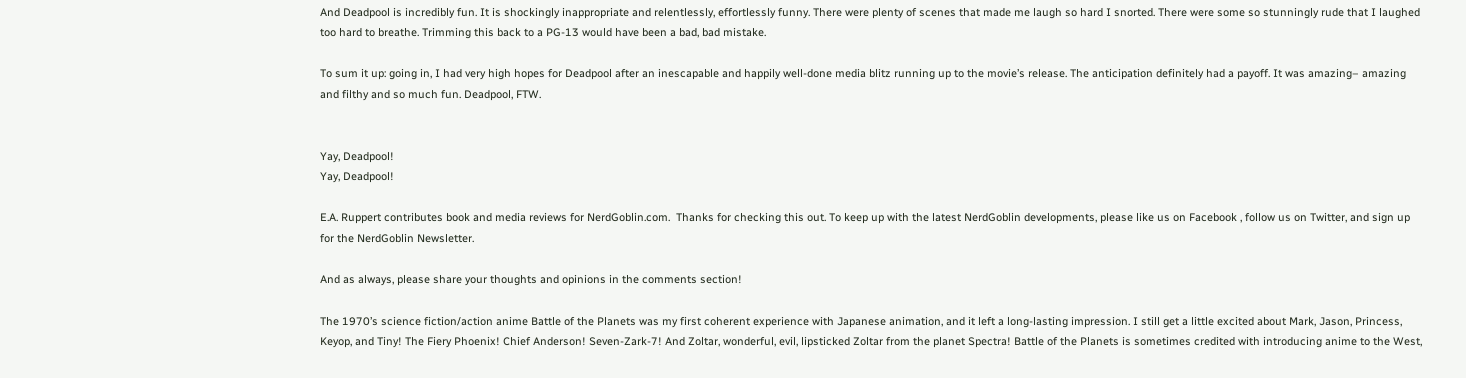And Deadpool is incredibly fun. It is shockingly inappropriate and relentlessly, effortlessly funny. There were plenty of scenes that made me laugh so hard I snorted. There were some so stunningly rude that I laughed too hard to breathe. Trimming this back to a PG-13 would have been a bad, bad mistake.

To sum it up: going in, I had very high hopes for Deadpool after an inescapable and happily well-done media blitz running up to the movie’s release. The anticipation definitely had a payoff. It was amazing– amazing and filthy and so much fun. Deadpool, FTW.


Yay, Deadpool!
Yay, Deadpool!

E.A. Ruppert contributes book and media reviews for NerdGoblin.com.  Thanks for checking this out. To keep up with the latest NerdGoblin developments, please like us on Facebook , follow us on Twitter, and sign up for the NerdGoblin Newsletter.

And as always, please share your thoughts and opinions in the comments section!

The 1970’s science fiction/action anime Battle of the Planets was my first coherent experience with Japanese animation, and it left a long-lasting impression. I still get a little excited about Mark, Jason, Princess, Keyop, and Tiny! The Fiery Phoenix! Chief Anderson! Seven-Zark-7! And Zoltar, wonderful, evil, lipsticked Zoltar from the planet Spectra! Battle of the Planets is sometimes credited with introducing anime to the West,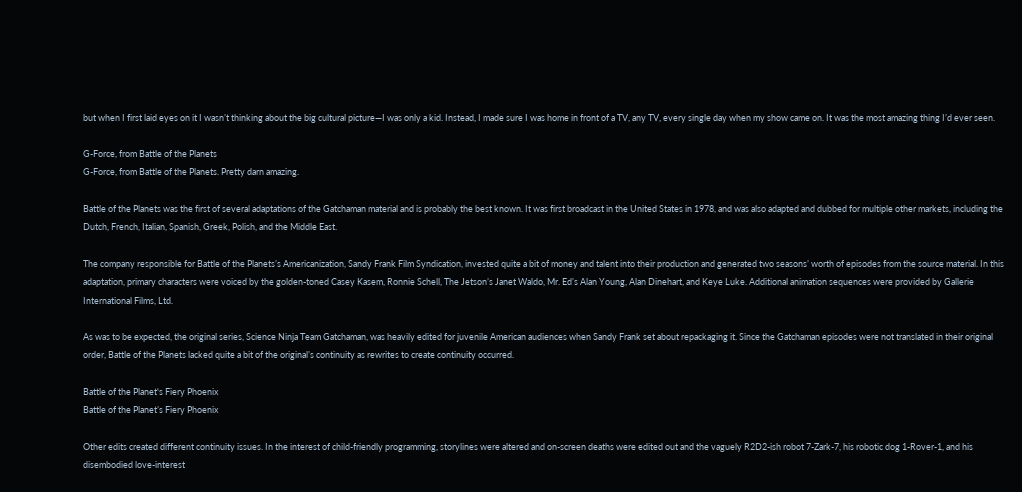but when I first laid eyes on it I wasn’t thinking about the big cultural picture—I was only a kid. Instead, I made sure I was home in front of a TV, any TV, every single day when my show came on. It was the most amazing thing I’d ever seen.

G-Force, from Battle of the Planets
G-Force, from Battle of the Planets. Pretty darn amazing.

Battle of the Planets was the first of several adaptations of the Gatchaman material and is probably the best known. It was first broadcast in the United States in 1978, and was also adapted and dubbed for multiple other markets, including the Dutch, French, Italian, Spanish, Greek, Polish, and the Middle East.

The company responsible for Battle of the Planets’s Americanization, Sandy Frank Film Syndication, invested quite a bit of money and talent into their production and generated two seasons’ worth of episodes from the source material. In this adaptation, primary characters were voiced by the golden-toned Casey Kasem, Ronnie Schell, The Jetson’s Janet Waldo, Mr. Ed’s Alan Young, Alan Dinehart, and Keye Luke. Additional animation sequences were provided by Gallerie International Films, Ltd.

As was to be expected, the original series, Science Ninja Team Gatchaman, was heavily edited for juvenile American audiences when Sandy Frank set about repackaging it. Since the Gatchaman episodes were not translated in their original order, Battle of the Planets lacked quite a bit of the original’s continuity as rewrites to create continuity occurred.

Battle of the Planet's Fiery Phoenix
Battle of the Planet’s Fiery Phoenix

Other edits created different continuity issues. In the interest of child-friendly programming, storylines were altered and on-screen deaths were edited out and the vaguely R2D2-ish robot 7-Zark-7, his robotic dog 1-Rover-1, and his disembodied love-interest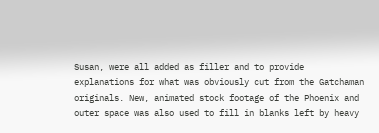Susan, were all added as filler and to provide explanations for what was obviously cut from the Gatchaman originals. New, animated stock footage of the Phoenix and outer space was also used to fill in blanks left by heavy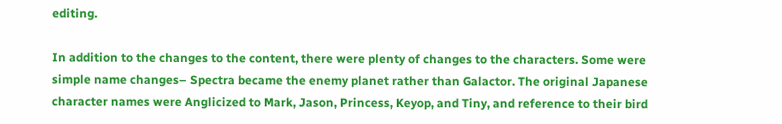editing.

In addition to the changes to the content, there were plenty of changes to the characters. Some were simple name changes– Spectra became the enemy planet rather than Galactor. The original Japanese character names were Anglicized to Mark, Jason, Princess, Keyop, and Tiny, and reference to their bird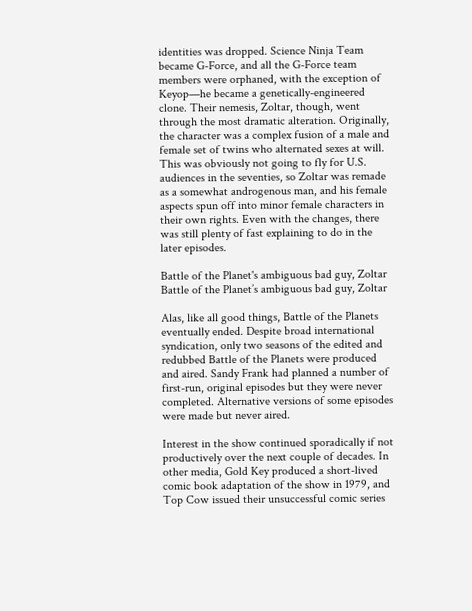identities was dropped. Science Ninja Team became G-Force, and all the G-Force team members were orphaned, with the exception of Keyop—he became a genetically-engineered clone. Their nemesis, Zoltar, though, went through the most dramatic alteration. Originally, the character was a complex fusion of a male and female set of twins who alternated sexes at will. This was obviously not going to fly for U.S. audiences in the seventies, so Zoltar was remade as a somewhat androgenous man, and his female aspects spun off into minor female characters in their own rights. Even with the changes, there was still plenty of fast explaining to do in the later episodes.

Battle of the Planet's ambiguous bad guy, Zoltar
Battle of the Planet’s ambiguous bad guy, Zoltar

Alas, like all good things, Battle of the Planets eventually ended. Despite broad international syndication, only two seasons of the edited and redubbed Battle of the Planets were produced and aired. Sandy Frank had planned a number of first-run, original episodes but they were never completed. Alternative versions of some episodes were made but never aired.

Interest in the show continued sporadically if not productively over the next couple of decades. In other media, Gold Key produced a short-lived comic book adaptation of the show in 1979, and Top Cow issued their unsuccessful comic series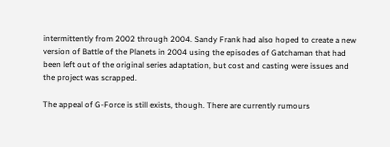intermittently from 2002 through 2004. Sandy Frank had also hoped to create a new version of Battle of the Planets in 2004 using the episodes of Gatchaman that had been left out of the original series adaptation, but cost and casting were issues and the project was scrapped.

The appeal of G-Force is still exists, though. There are currently rumours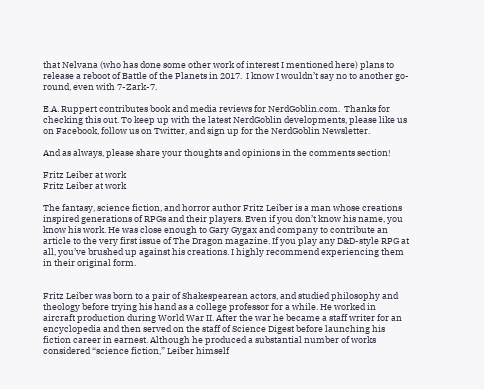that Nelvana (who has done some other work of interest I mentioned here) plans to release a reboot of Battle of the Planets in 2017.  I know I wouldn’t say no to another go-round, even with 7-Zark-7.

E.A. Ruppert contributes book and media reviews for NerdGoblin.com.  Thanks for checking this out. To keep up with the latest NerdGoblin developments, please like us on Facebook, follow us on Twitter, and sign up for the NerdGoblin Newsletter.

And as always, please share your thoughts and opinions in the comments section!

Fritz Leiber at work
Fritz Leiber at work

The fantasy, science fiction, and horror author Fritz Leiber is a man whose creations inspired generations of RPGs and their players. Even if you don’t know his name, you know his work. He was close enough to Gary Gygax and company to contribute an article to the very first issue of The Dragon magazine. If you play any D&D-style RPG at all, you’ve brushed up against his creations. I highly recommend experiencing them in their original form.


Fritz Leiber was born to a pair of Shakespearean actors, and studied philosophy and theology before trying his hand as a college professor for a while. He worked in aircraft production during World War II. After the war he became a staff writer for an encyclopedia and then served on the staff of Science Digest before launching his fiction career in earnest. Although he produced a substantial number of works considered “science fiction,” Leiber himself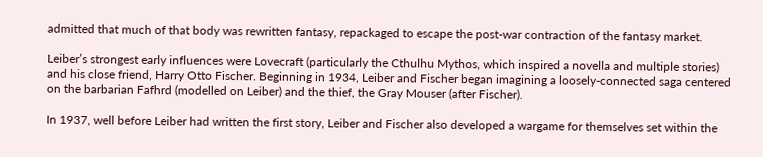admitted that much of that body was rewritten fantasy, repackaged to escape the post-war contraction of the fantasy market.

Leiber’s strongest early influences were Lovecraft (particularly the Cthulhu Mythos, which inspired a novella and multiple stories) and his close friend, Harry Otto Fischer. Beginning in 1934, Leiber and Fischer began imagining a loosely-connected saga centered on the barbarian Fafhrd (modelled on Leiber) and the thief, the Gray Mouser (after Fischer).

In 1937, well before Leiber had written the first story, Leiber and Fischer also developed a wargame for themselves set within the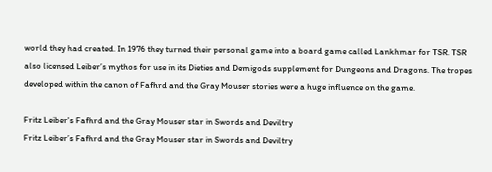world they had created. In 1976 they turned their personal game into a board game called Lankhmar for TSR. TSR also licensed Leiber’s mythos for use in its Dieties and Demigods supplement for Dungeons and Dragons. The tropes developed within the canon of Fafhrd and the Gray Mouser stories were a huge influence on the game.

Fritz Leiber's Fafhrd and the Gray Mouser star in Swords and Deviltry
Fritz Leiber’s Fafhrd and the Gray Mouser star in Swords and Deviltry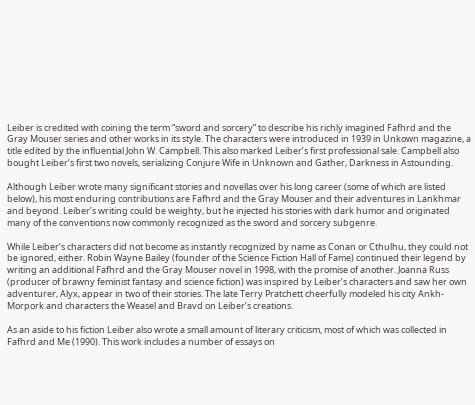Leiber is credited with coining the term “sword and sorcery” to describe his richly imagined Fafhrd and the Gray Mouser series and other works in its style. The characters were introduced in 1939 in Unkown magazine, a title edited by the influential John W. Campbell. This also marked Leiber’s first professional sale. Campbell also bought Leiber’s first two novels, serializing Conjure Wife in Unknown and Gather, Darkness in Astounding.

Although Leiber wrote many significant stories and novellas over his long career (some of which are listed below), his most enduring contributions are Fafhrd and the Gray Mouser and their adventures in Lankhmar and beyond. Leiber’s writing could be weighty, but he injected his stories with dark humor and originated many of the conventions now commonly recognized as the sword and sorcery subgenre.

While Leiber’s characters did not become as instantly recognized by name as Conan or Cthulhu, they could not be ignored, either. Robin Wayne Bailey (founder of the Science Fiction Hall of Fame) continued their legend by writing an additional Fafhrd and the Gray Mouser novel in 1998, with the promise of another. Joanna Russ (producer of brawny feminist fantasy and science fiction) was inspired by Leiber’s characters and saw her own adventurer, Alyx, appear in two of their stories. The late Terry Pratchett cheerfully modeled his city Ankh-Morpork and characters the Weasel and Bravd on Leiber’s creations.

As an aside to his fiction Leiber also wrote a small amount of literary criticism, most of which was collected in Fafhrd and Me (1990). This work includes a number of essays on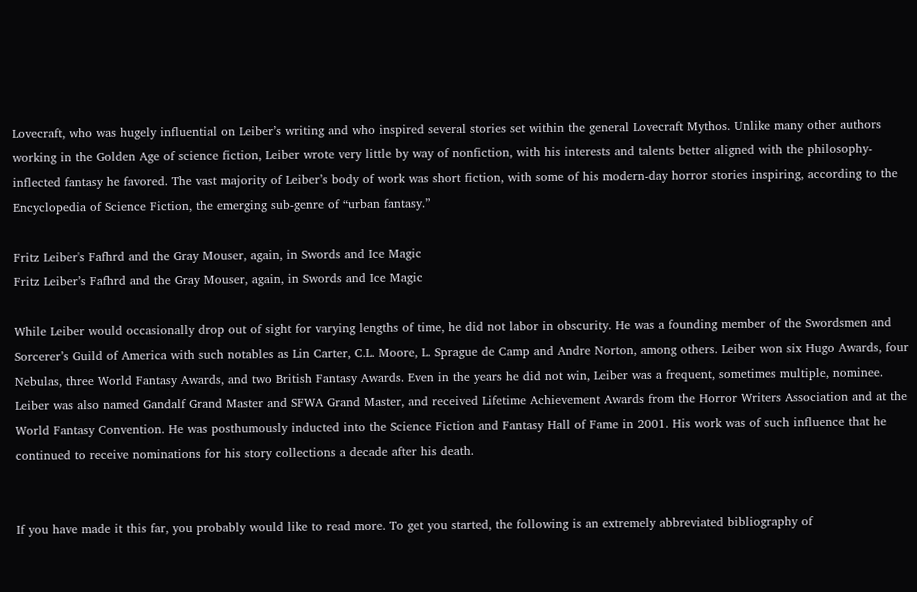Lovecraft, who was hugely influential on Leiber’s writing and who inspired several stories set within the general Lovecraft Mythos. Unlike many other authors working in the Golden Age of science fiction, Leiber wrote very little by way of nonfiction, with his interests and talents better aligned with the philosophy-inflected fantasy he favored. The vast majority of Leiber’s body of work was short fiction, with some of his modern-day horror stories inspiring, according to the Encyclopedia of Science Fiction, the emerging sub-genre of “urban fantasy.”

Fritz Leiber's Fafhrd and the Gray Mouser, again, in Swords and Ice Magic
Fritz Leiber’s Fafhrd and the Gray Mouser, again, in Swords and Ice Magic

While Leiber would occasionally drop out of sight for varying lengths of time, he did not labor in obscurity. He was a founding member of the Swordsmen and Sorcerer’s Guild of America with such notables as Lin Carter, C.L. Moore, L. Sprague de Camp and Andre Norton, among others. Leiber won six Hugo Awards, four Nebulas, three World Fantasy Awards, and two British Fantasy Awards. Even in the years he did not win, Leiber was a frequent, sometimes multiple, nominee. Leiber was also named Gandalf Grand Master and SFWA Grand Master, and received Lifetime Achievement Awards from the Horror Writers Association and at the World Fantasy Convention. He was posthumously inducted into the Science Fiction and Fantasy Hall of Fame in 2001. His work was of such influence that he continued to receive nominations for his story collections a decade after his death.


If you have made it this far, you probably would like to read more. To get you started, the following is an extremely abbreviated bibliography of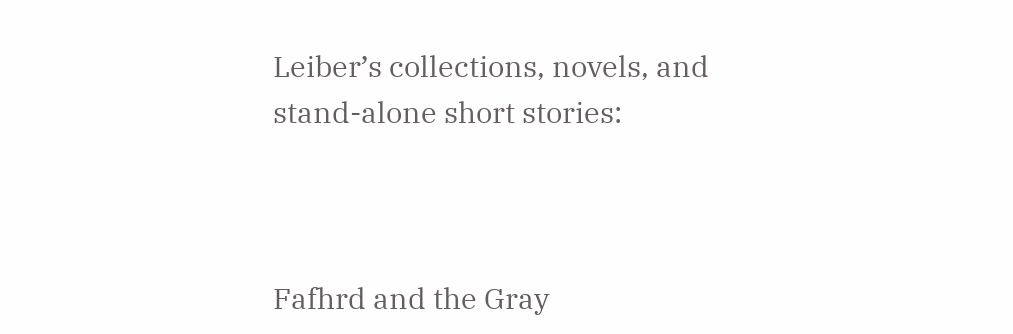Leiber’s collections, novels, and stand-alone short stories:



Fafhrd and the Gray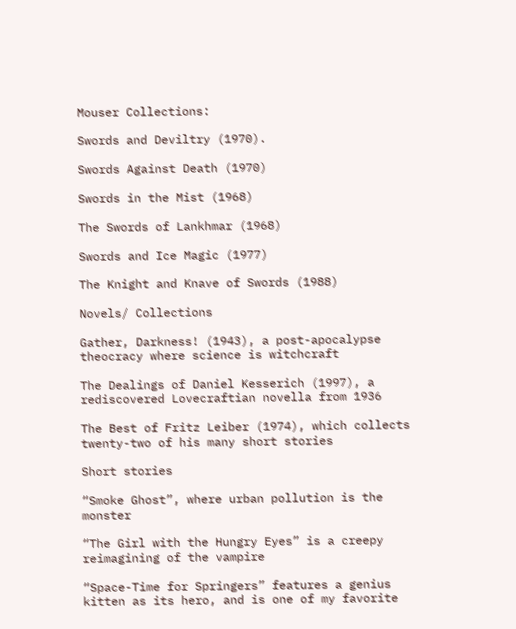Mouser Collections:

Swords and Deviltry (1970).

Swords Against Death (1970)

Swords in the Mist (1968)

The Swords of Lankhmar (1968)

Swords and Ice Magic (1977)

The Knight and Knave of Swords (1988)

Novels/ Collections

Gather, Darkness! (1943), a post-apocalypse theocracy where science is witchcraft

The Dealings of Daniel Kesserich (1997), a rediscovered Lovecraftian novella from 1936

The Best of Fritz Leiber (1974), which collects twenty-two of his many short stories

Short stories

“Smoke Ghost”, where urban pollution is the monster

“The Girl with the Hungry Eyes” is a creepy reimagining of the vampire

“Space-Time for Springers” features a genius kitten as its hero, and is one of my favorite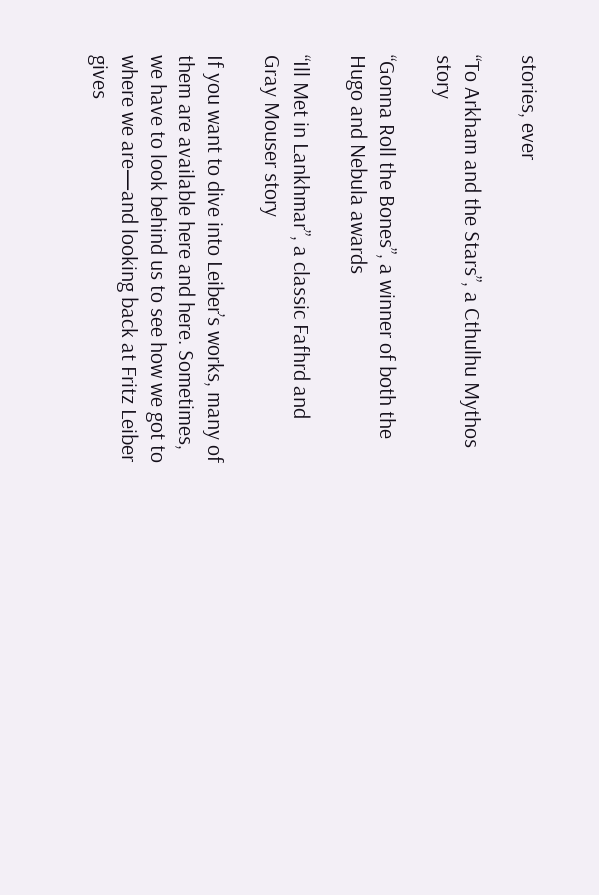stories, ever

“To Arkham and the Stars”, a Cthulhu Mythos story

“Gonna Roll the Bones”, a winner of both the Hugo and Nebula awards

“Ill Met in Lankhmar”, a classic Fafhrd and Gray Mouser story

If you want to dive into Leiber’s works, many of them are available here and here. Sometimes, we have to look behind us to see how we got to where we are—and looking back at Fritz Leiber gives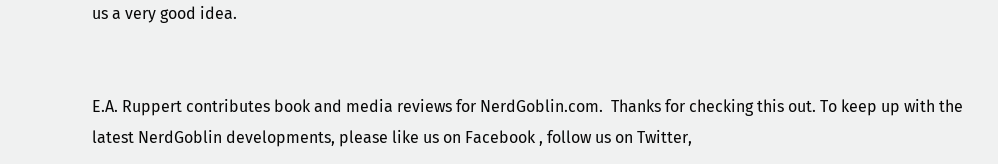us a very good idea.


E.A. Ruppert contributes book and media reviews for NerdGoblin.com.  Thanks for checking this out. To keep up with the latest NerdGoblin developments, please like us on Facebook , follow us on Twitter,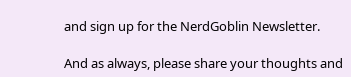and sign up for the NerdGoblin Newsletter.

And as always, please share your thoughts and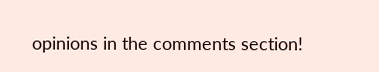opinions in the comments section!